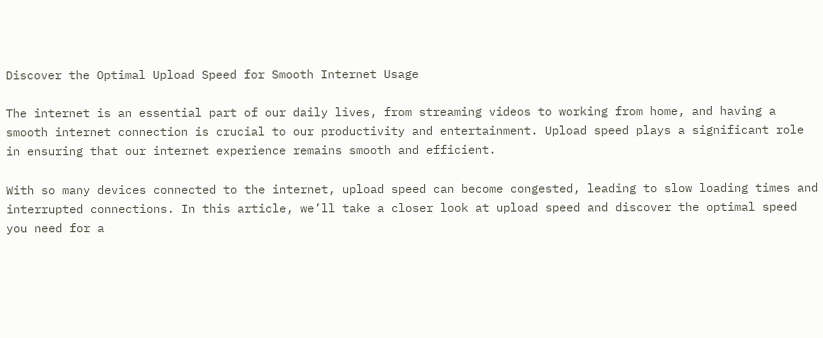Discover the Optimal Upload Speed for Smooth Internet Usage

The internet is an essential part of our daily lives, from streaming videos to working from home, and having a smooth internet connection is crucial to our productivity and entertainment. Upload speed plays a significant role in ensuring that our internet experience remains smooth and efficient.

With so many devices connected to the internet, upload speed can become congested, leading to slow loading times and interrupted connections. In this article, we’ll take a closer look at upload speed and discover the optimal speed you need for a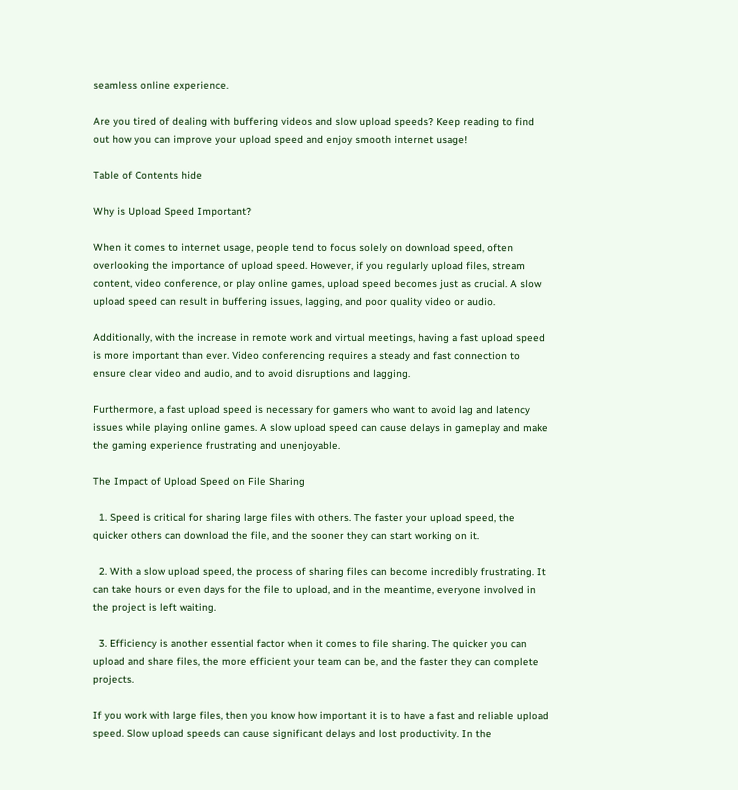seamless online experience.

Are you tired of dealing with buffering videos and slow upload speeds? Keep reading to find out how you can improve your upload speed and enjoy smooth internet usage!

Table of Contents hide

Why is Upload Speed Important?

When it comes to internet usage, people tend to focus solely on download speed, often overlooking the importance of upload speed. However, if you regularly upload files, stream content, video conference, or play online games, upload speed becomes just as crucial. A slow upload speed can result in buffering issues, lagging, and poor quality video or audio.

Additionally, with the increase in remote work and virtual meetings, having a fast upload speed is more important than ever. Video conferencing requires a steady and fast connection to ensure clear video and audio, and to avoid disruptions and lagging.

Furthermore, a fast upload speed is necessary for gamers who want to avoid lag and latency issues while playing online games. A slow upload speed can cause delays in gameplay and make the gaming experience frustrating and unenjoyable.

The Impact of Upload Speed on File Sharing

  1. Speed is critical for sharing large files with others. The faster your upload speed, the quicker others can download the file, and the sooner they can start working on it.

  2. With a slow upload speed, the process of sharing files can become incredibly frustrating. It can take hours or even days for the file to upload, and in the meantime, everyone involved in the project is left waiting.

  3. Efficiency is another essential factor when it comes to file sharing. The quicker you can upload and share files, the more efficient your team can be, and the faster they can complete projects.

If you work with large files, then you know how important it is to have a fast and reliable upload speed. Slow upload speeds can cause significant delays and lost productivity. In the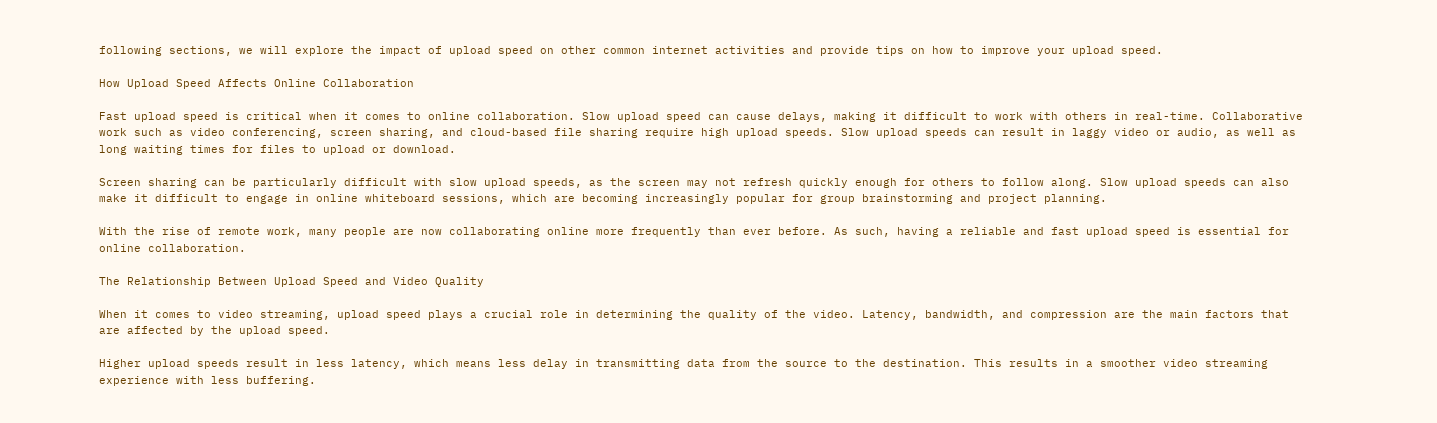following sections, we will explore the impact of upload speed on other common internet activities and provide tips on how to improve your upload speed.

How Upload Speed Affects Online Collaboration

Fast upload speed is critical when it comes to online collaboration. Slow upload speed can cause delays, making it difficult to work with others in real-time. Collaborative work such as video conferencing, screen sharing, and cloud-based file sharing require high upload speeds. Slow upload speeds can result in laggy video or audio, as well as long waiting times for files to upload or download.

Screen sharing can be particularly difficult with slow upload speeds, as the screen may not refresh quickly enough for others to follow along. Slow upload speeds can also make it difficult to engage in online whiteboard sessions, which are becoming increasingly popular for group brainstorming and project planning.

With the rise of remote work, many people are now collaborating online more frequently than ever before. As such, having a reliable and fast upload speed is essential for online collaboration.

The Relationship Between Upload Speed and Video Quality

When it comes to video streaming, upload speed plays a crucial role in determining the quality of the video. Latency, bandwidth, and compression are the main factors that are affected by the upload speed.

Higher upload speeds result in less latency, which means less delay in transmitting data from the source to the destination. This results in a smoother video streaming experience with less buffering.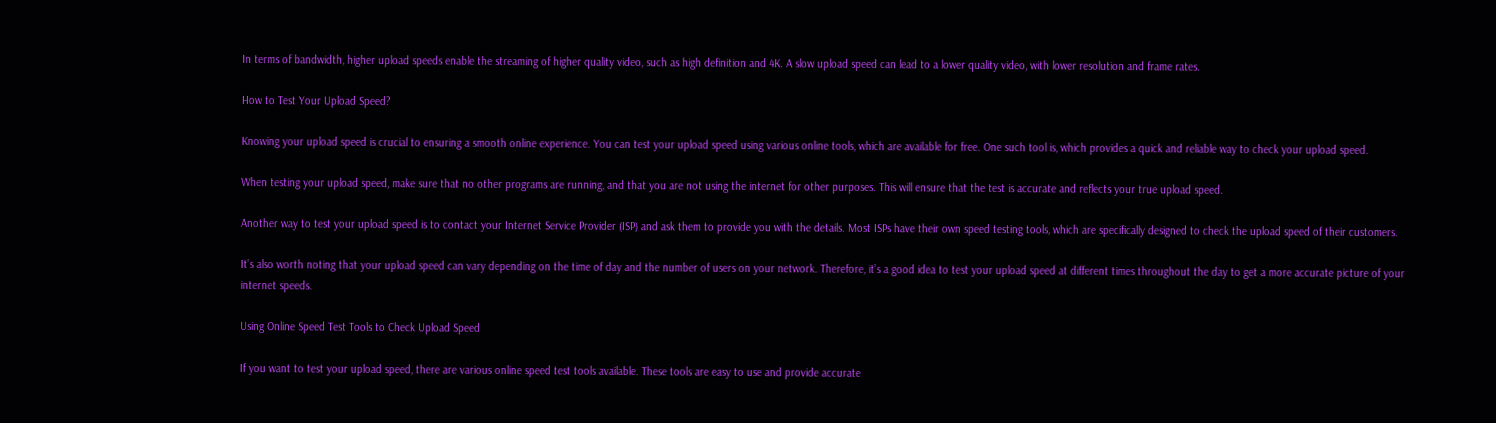In terms of bandwidth, higher upload speeds enable the streaming of higher quality video, such as high definition and 4K. A slow upload speed can lead to a lower quality video, with lower resolution and frame rates.

How to Test Your Upload Speed?

Knowing your upload speed is crucial to ensuring a smooth online experience. You can test your upload speed using various online tools, which are available for free. One such tool is, which provides a quick and reliable way to check your upload speed.

When testing your upload speed, make sure that no other programs are running, and that you are not using the internet for other purposes. This will ensure that the test is accurate and reflects your true upload speed.

Another way to test your upload speed is to contact your Internet Service Provider (ISP) and ask them to provide you with the details. Most ISPs have their own speed testing tools, which are specifically designed to check the upload speed of their customers.

It’s also worth noting that your upload speed can vary depending on the time of day and the number of users on your network. Therefore, it’s a good idea to test your upload speed at different times throughout the day to get a more accurate picture of your internet speeds.

Using Online Speed Test Tools to Check Upload Speed

If you want to test your upload speed, there are various online speed test tools available. These tools are easy to use and provide accurate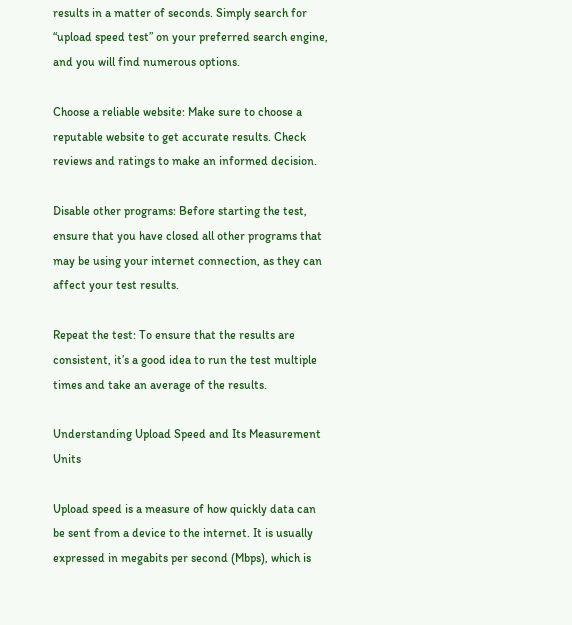results in a matter of seconds. Simply search for “upload speed test” on your preferred search engine, and you will find numerous options.

Choose a reliable website: Make sure to choose a reputable website to get accurate results. Check reviews and ratings to make an informed decision.

Disable other programs: Before starting the test, ensure that you have closed all other programs that may be using your internet connection, as they can affect your test results.

Repeat the test: To ensure that the results are consistent, it’s a good idea to run the test multiple times and take an average of the results.

Understanding Upload Speed and Its Measurement Units

Upload speed is a measure of how quickly data can be sent from a device to the internet. It is usually expressed in megabits per second (Mbps), which is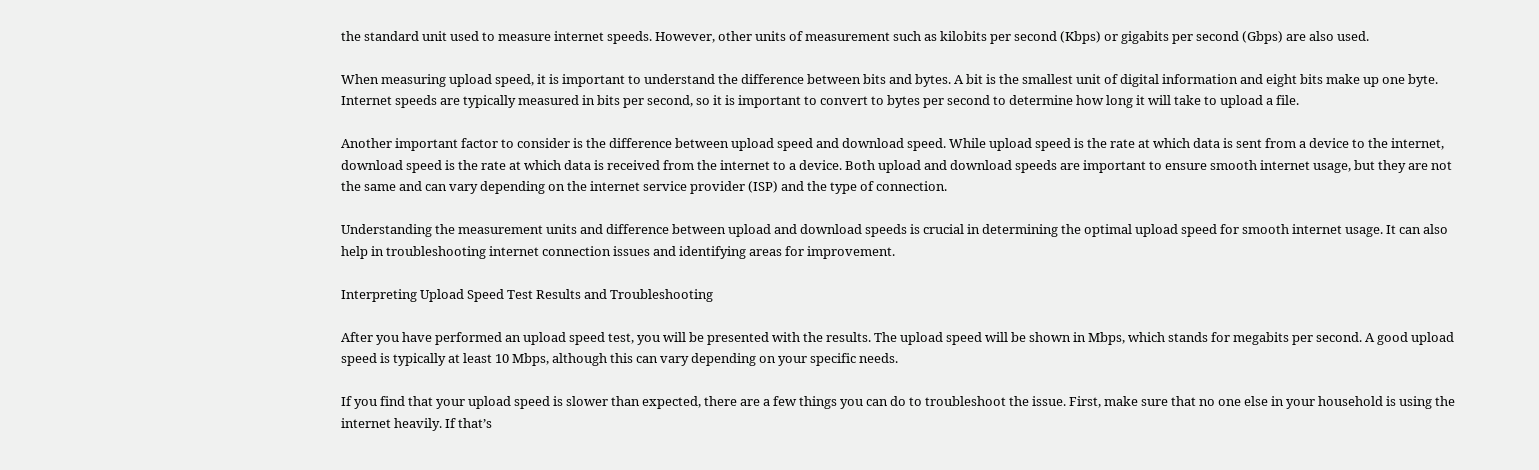the standard unit used to measure internet speeds. However, other units of measurement such as kilobits per second (Kbps) or gigabits per second (Gbps) are also used.

When measuring upload speed, it is important to understand the difference between bits and bytes. A bit is the smallest unit of digital information and eight bits make up one byte. Internet speeds are typically measured in bits per second, so it is important to convert to bytes per second to determine how long it will take to upload a file.

Another important factor to consider is the difference between upload speed and download speed. While upload speed is the rate at which data is sent from a device to the internet, download speed is the rate at which data is received from the internet to a device. Both upload and download speeds are important to ensure smooth internet usage, but they are not the same and can vary depending on the internet service provider (ISP) and the type of connection.

Understanding the measurement units and difference between upload and download speeds is crucial in determining the optimal upload speed for smooth internet usage. It can also help in troubleshooting internet connection issues and identifying areas for improvement.

Interpreting Upload Speed Test Results and Troubleshooting

After you have performed an upload speed test, you will be presented with the results. The upload speed will be shown in Mbps, which stands for megabits per second. A good upload speed is typically at least 10 Mbps, although this can vary depending on your specific needs.

If you find that your upload speed is slower than expected, there are a few things you can do to troubleshoot the issue. First, make sure that no one else in your household is using the internet heavily. If that’s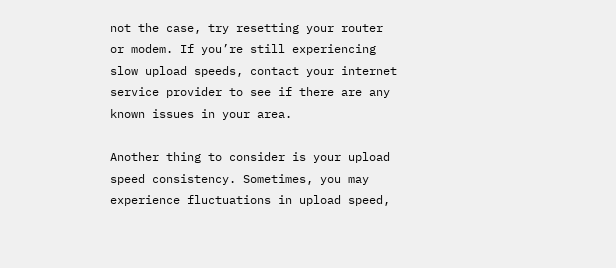not the case, try resetting your router or modem. If you’re still experiencing slow upload speeds, contact your internet service provider to see if there are any known issues in your area.

Another thing to consider is your upload speed consistency. Sometimes, you may experience fluctuations in upload speed,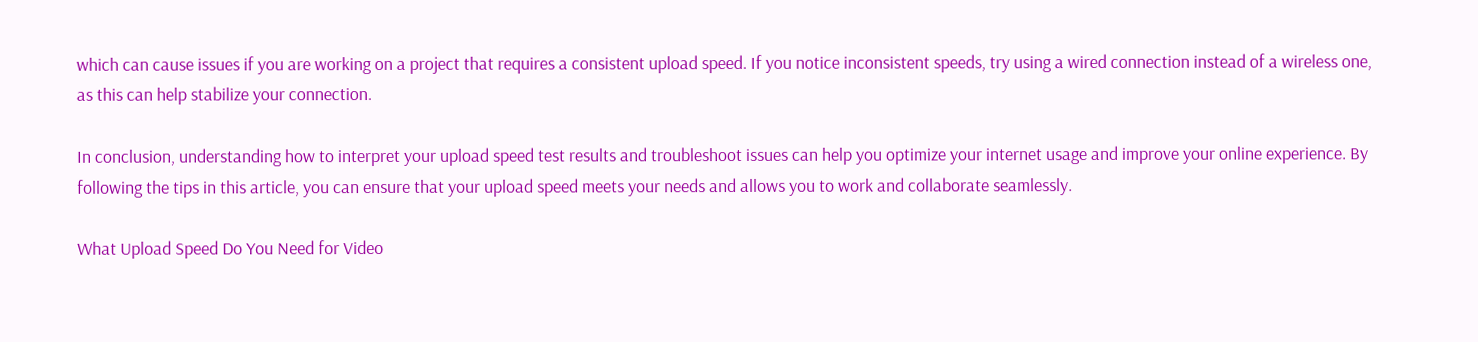which can cause issues if you are working on a project that requires a consistent upload speed. If you notice inconsistent speeds, try using a wired connection instead of a wireless one, as this can help stabilize your connection.

In conclusion, understanding how to interpret your upload speed test results and troubleshoot issues can help you optimize your internet usage and improve your online experience. By following the tips in this article, you can ensure that your upload speed meets your needs and allows you to work and collaborate seamlessly.

What Upload Speed Do You Need for Video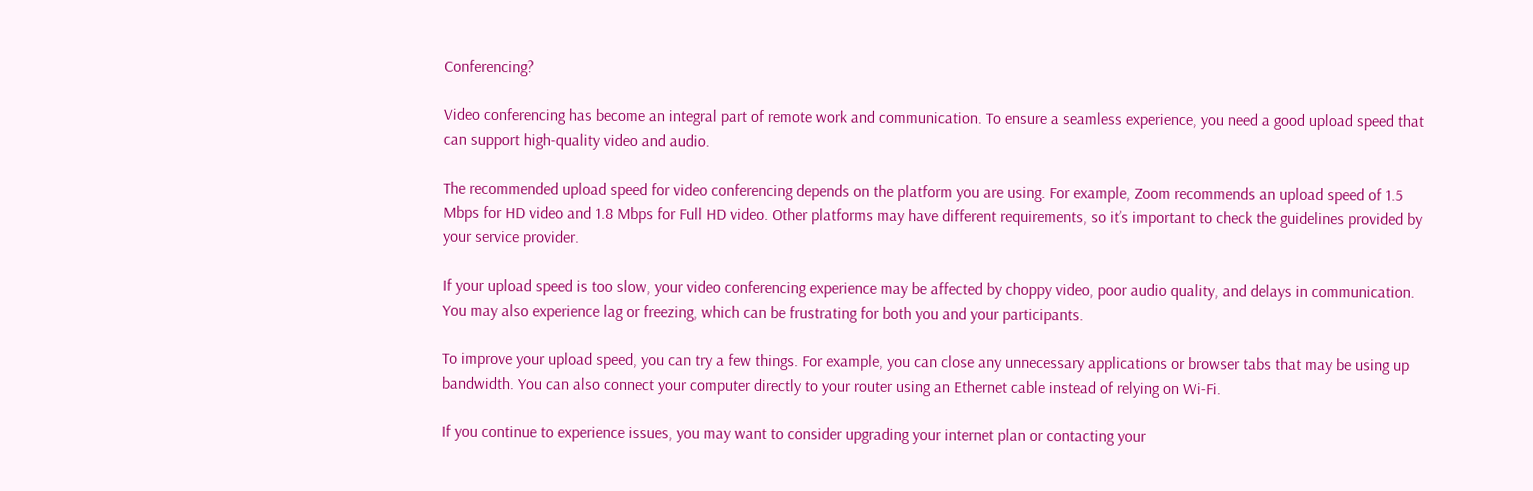Conferencing?

Video conferencing has become an integral part of remote work and communication. To ensure a seamless experience, you need a good upload speed that can support high-quality video and audio.

The recommended upload speed for video conferencing depends on the platform you are using. For example, Zoom recommends an upload speed of 1.5 Mbps for HD video and 1.8 Mbps for Full HD video. Other platforms may have different requirements, so it’s important to check the guidelines provided by your service provider.

If your upload speed is too slow, your video conferencing experience may be affected by choppy video, poor audio quality, and delays in communication. You may also experience lag or freezing, which can be frustrating for both you and your participants.

To improve your upload speed, you can try a few things. For example, you can close any unnecessary applications or browser tabs that may be using up bandwidth. You can also connect your computer directly to your router using an Ethernet cable instead of relying on Wi-Fi.

If you continue to experience issues, you may want to consider upgrading your internet plan or contacting your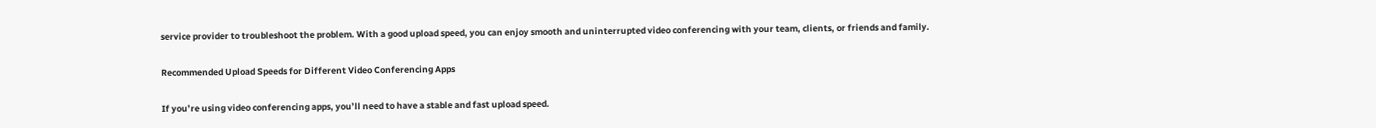service provider to troubleshoot the problem. With a good upload speed, you can enjoy smooth and uninterrupted video conferencing with your team, clients, or friends and family.

Recommended Upload Speeds for Different Video Conferencing Apps

If you’re using video conferencing apps, you’ll need to have a stable and fast upload speed.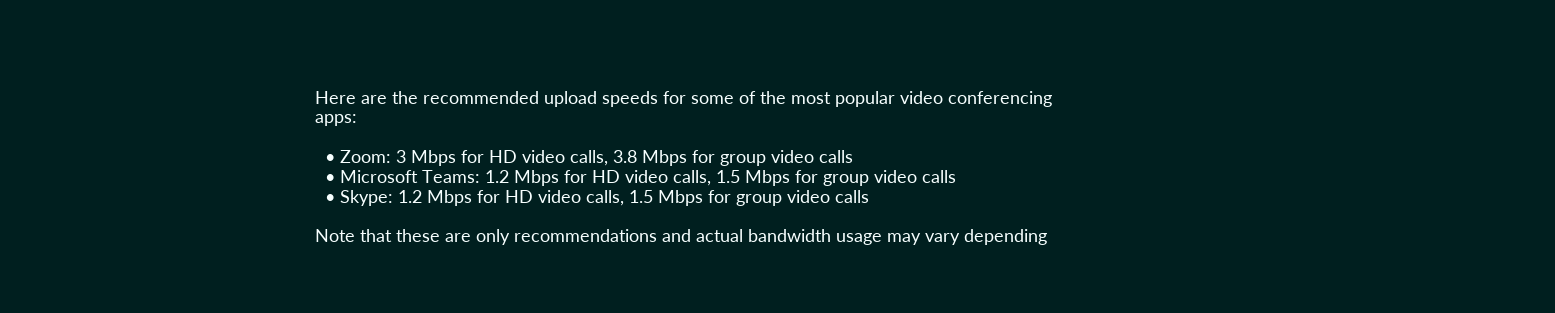Here are the recommended upload speeds for some of the most popular video conferencing apps:

  • Zoom: 3 Mbps for HD video calls, 3.8 Mbps for group video calls
  • Microsoft Teams: 1.2 Mbps for HD video calls, 1.5 Mbps for group video calls
  • Skype: 1.2 Mbps for HD video calls, 1.5 Mbps for group video calls

Note that these are only recommendations and actual bandwidth usage may vary depending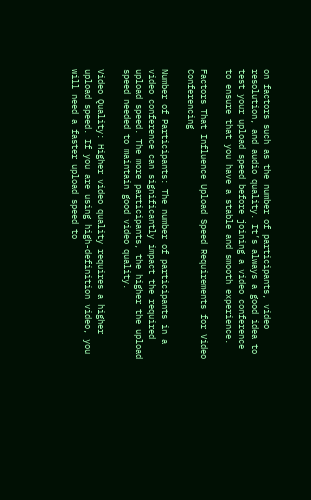on factors such as the number of participants, video resolution, and audio quality. It’s always a good idea to test your upload speed before joining a video conference to ensure that you have a stable and smooth experience.

Factors That Influence Upload Speed Requirements for Video Conferencing

Number of Participants: The number of participants in a video conference can significantly impact the required upload speed. The more participants, the higher the upload speed needed to maintain good video quality.

Video Quality: Higher video quality requires a higher upload speed. If you are using high-definition video, you will need a faster upload speed to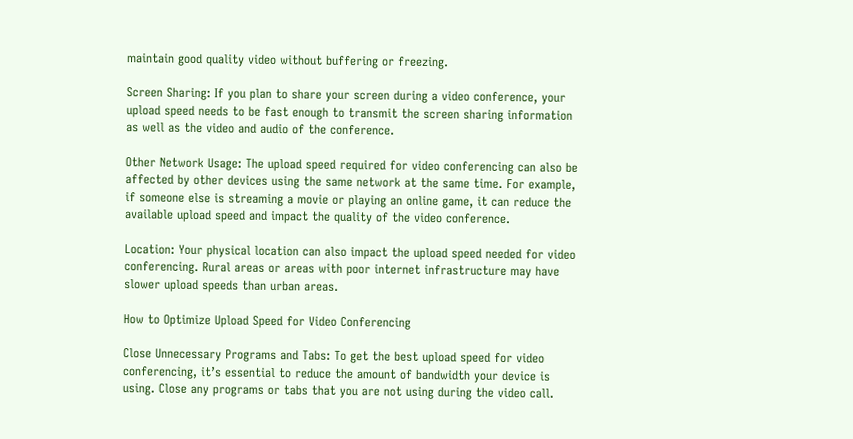maintain good quality video without buffering or freezing.

Screen Sharing: If you plan to share your screen during a video conference, your upload speed needs to be fast enough to transmit the screen sharing information as well as the video and audio of the conference.

Other Network Usage: The upload speed required for video conferencing can also be affected by other devices using the same network at the same time. For example, if someone else is streaming a movie or playing an online game, it can reduce the available upload speed and impact the quality of the video conference.

Location: Your physical location can also impact the upload speed needed for video conferencing. Rural areas or areas with poor internet infrastructure may have slower upload speeds than urban areas.

How to Optimize Upload Speed for Video Conferencing

Close Unnecessary Programs and Tabs: To get the best upload speed for video conferencing, it’s essential to reduce the amount of bandwidth your device is using. Close any programs or tabs that you are not using during the video call.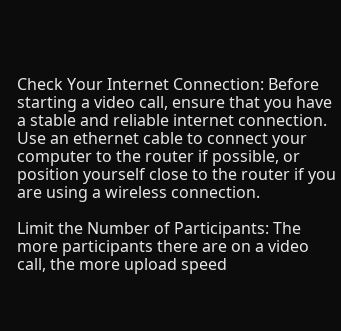Check Your Internet Connection: Before starting a video call, ensure that you have a stable and reliable internet connection. Use an ethernet cable to connect your computer to the router if possible, or position yourself close to the router if you are using a wireless connection.

Limit the Number of Participants: The more participants there are on a video call, the more upload speed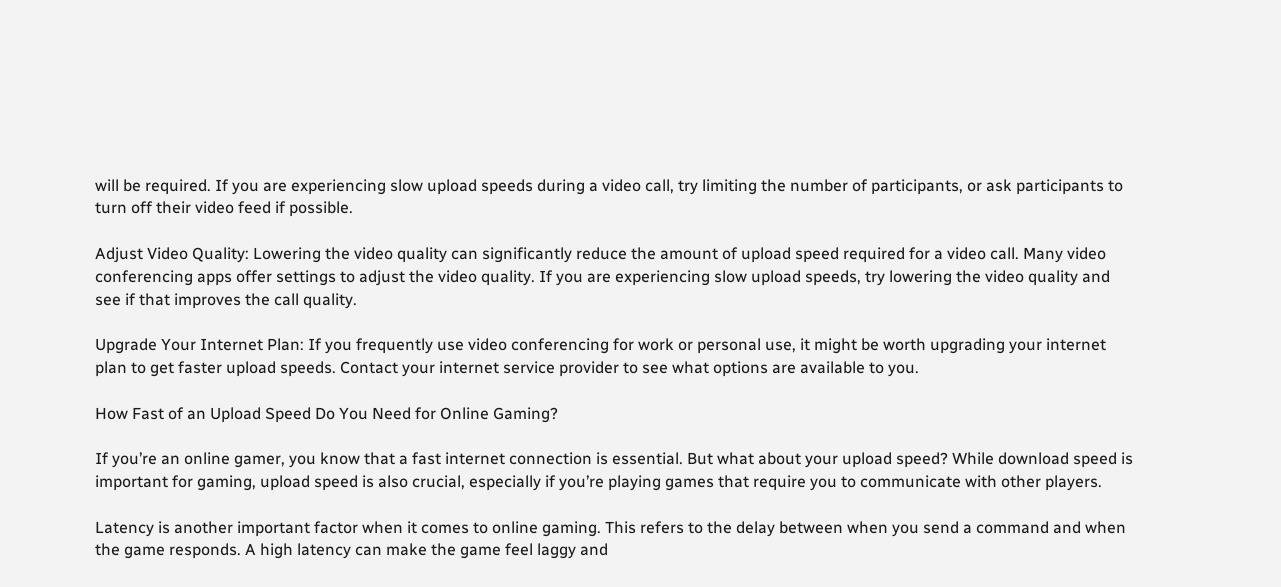will be required. If you are experiencing slow upload speeds during a video call, try limiting the number of participants, or ask participants to turn off their video feed if possible.

Adjust Video Quality: Lowering the video quality can significantly reduce the amount of upload speed required for a video call. Many video conferencing apps offer settings to adjust the video quality. If you are experiencing slow upload speeds, try lowering the video quality and see if that improves the call quality.

Upgrade Your Internet Plan: If you frequently use video conferencing for work or personal use, it might be worth upgrading your internet plan to get faster upload speeds. Contact your internet service provider to see what options are available to you.

How Fast of an Upload Speed Do You Need for Online Gaming?

If you’re an online gamer, you know that a fast internet connection is essential. But what about your upload speed? While download speed is important for gaming, upload speed is also crucial, especially if you’re playing games that require you to communicate with other players.

Latency is another important factor when it comes to online gaming. This refers to the delay between when you send a command and when the game responds. A high latency can make the game feel laggy and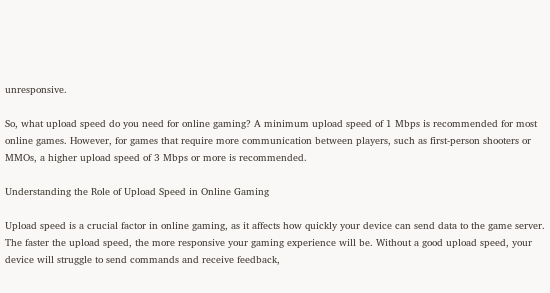unresponsive.

So, what upload speed do you need for online gaming? A minimum upload speed of 1 Mbps is recommended for most online games. However, for games that require more communication between players, such as first-person shooters or MMOs, a higher upload speed of 3 Mbps or more is recommended.

Understanding the Role of Upload Speed in Online Gaming

Upload speed is a crucial factor in online gaming, as it affects how quickly your device can send data to the game server. The faster the upload speed, the more responsive your gaming experience will be. Without a good upload speed, your device will struggle to send commands and receive feedback,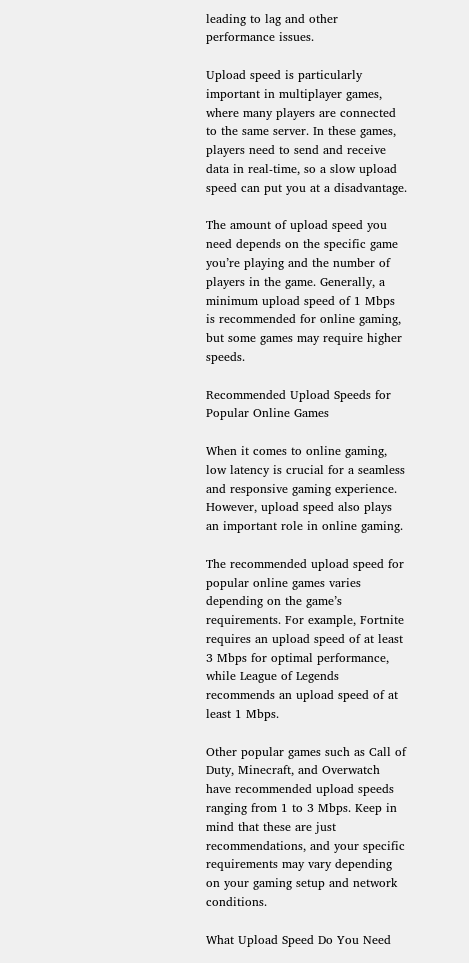leading to lag and other performance issues.

Upload speed is particularly important in multiplayer games, where many players are connected to the same server. In these games, players need to send and receive data in real-time, so a slow upload speed can put you at a disadvantage.

The amount of upload speed you need depends on the specific game you’re playing and the number of players in the game. Generally, a minimum upload speed of 1 Mbps is recommended for online gaming, but some games may require higher speeds.

Recommended Upload Speeds for Popular Online Games

When it comes to online gaming, low latency is crucial for a seamless and responsive gaming experience. However, upload speed also plays an important role in online gaming.

The recommended upload speed for popular online games varies depending on the game’s requirements. For example, Fortnite requires an upload speed of at least 3 Mbps for optimal performance, while League of Legends recommends an upload speed of at least 1 Mbps.

Other popular games such as Call of Duty, Minecraft, and Overwatch have recommended upload speeds ranging from 1 to 3 Mbps. Keep in mind that these are just recommendations, and your specific requirements may vary depending on your gaming setup and network conditions.

What Upload Speed Do You Need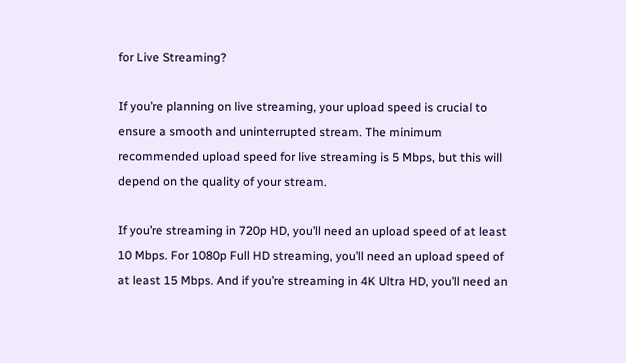for Live Streaming?

If you’re planning on live streaming, your upload speed is crucial to ensure a smooth and uninterrupted stream. The minimum recommended upload speed for live streaming is 5 Mbps, but this will depend on the quality of your stream.

If you’re streaming in 720p HD, you’ll need an upload speed of at least 10 Mbps. For 1080p Full HD streaming, you’ll need an upload speed of at least 15 Mbps. And if you’re streaming in 4K Ultra HD, you’ll need an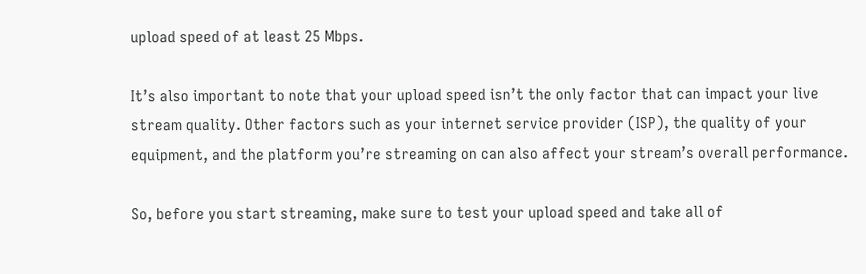upload speed of at least 25 Mbps.

It’s also important to note that your upload speed isn’t the only factor that can impact your live stream quality. Other factors such as your internet service provider (ISP), the quality of your equipment, and the platform you’re streaming on can also affect your stream’s overall performance.

So, before you start streaming, make sure to test your upload speed and take all of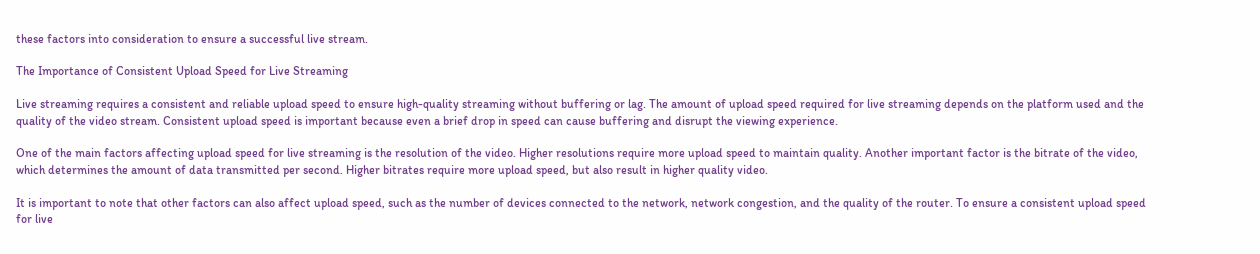these factors into consideration to ensure a successful live stream.

The Importance of Consistent Upload Speed for Live Streaming

Live streaming requires a consistent and reliable upload speed to ensure high-quality streaming without buffering or lag. The amount of upload speed required for live streaming depends on the platform used and the quality of the video stream. Consistent upload speed is important because even a brief drop in speed can cause buffering and disrupt the viewing experience.

One of the main factors affecting upload speed for live streaming is the resolution of the video. Higher resolutions require more upload speed to maintain quality. Another important factor is the bitrate of the video, which determines the amount of data transmitted per second. Higher bitrates require more upload speed, but also result in higher quality video.

It is important to note that other factors can also affect upload speed, such as the number of devices connected to the network, network congestion, and the quality of the router. To ensure a consistent upload speed for live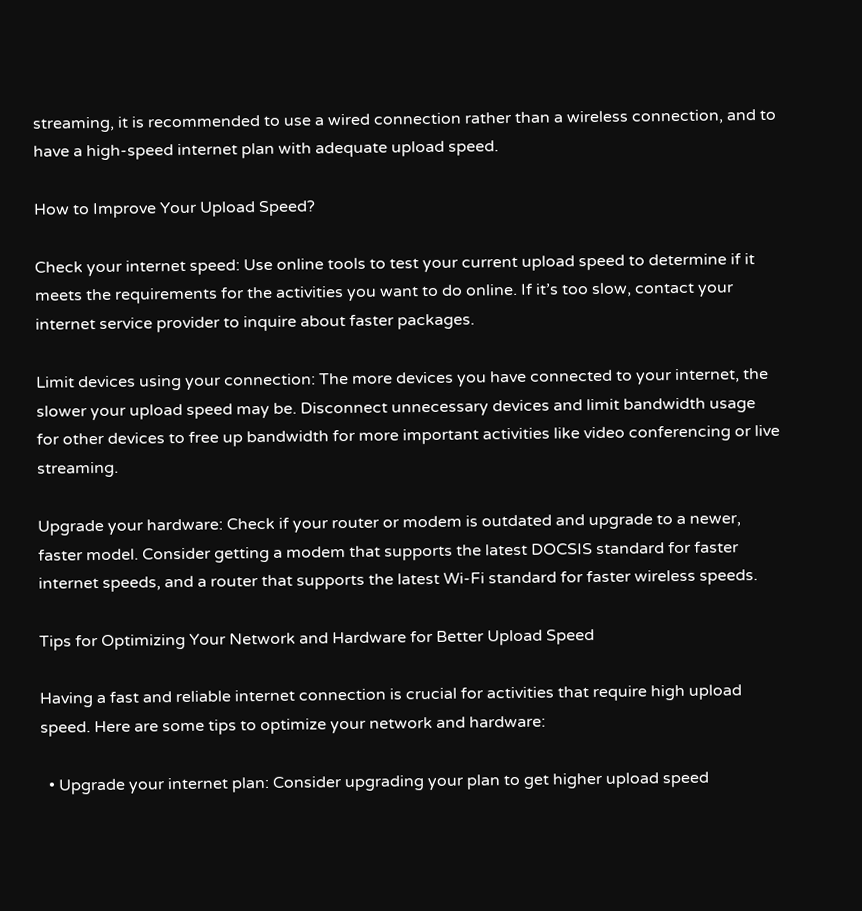streaming, it is recommended to use a wired connection rather than a wireless connection, and to have a high-speed internet plan with adequate upload speed.

How to Improve Your Upload Speed?

Check your internet speed: Use online tools to test your current upload speed to determine if it meets the requirements for the activities you want to do online. If it’s too slow, contact your internet service provider to inquire about faster packages.

Limit devices using your connection: The more devices you have connected to your internet, the slower your upload speed may be. Disconnect unnecessary devices and limit bandwidth usage for other devices to free up bandwidth for more important activities like video conferencing or live streaming.

Upgrade your hardware: Check if your router or modem is outdated and upgrade to a newer, faster model. Consider getting a modem that supports the latest DOCSIS standard for faster internet speeds, and a router that supports the latest Wi-Fi standard for faster wireless speeds.

Tips for Optimizing Your Network and Hardware for Better Upload Speed

Having a fast and reliable internet connection is crucial for activities that require high upload speed. Here are some tips to optimize your network and hardware:

  • Upgrade your internet plan: Consider upgrading your plan to get higher upload speed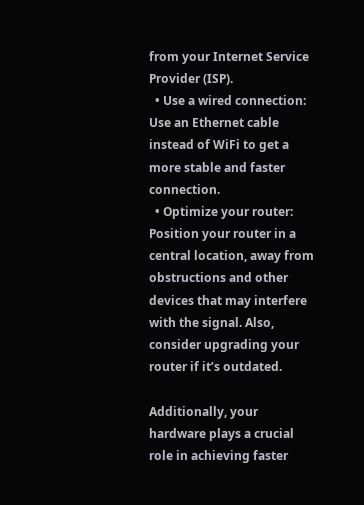from your Internet Service Provider (ISP).
  • Use a wired connection: Use an Ethernet cable instead of WiFi to get a more stable and faster connection.
  • Optimize your router: Position your router in a central location, away from obstructions and other devices that may interfere with the signal. Also, consider upgrading your router if it’s outdated.

Additionally, your hardware plays a crucial role in achieving faster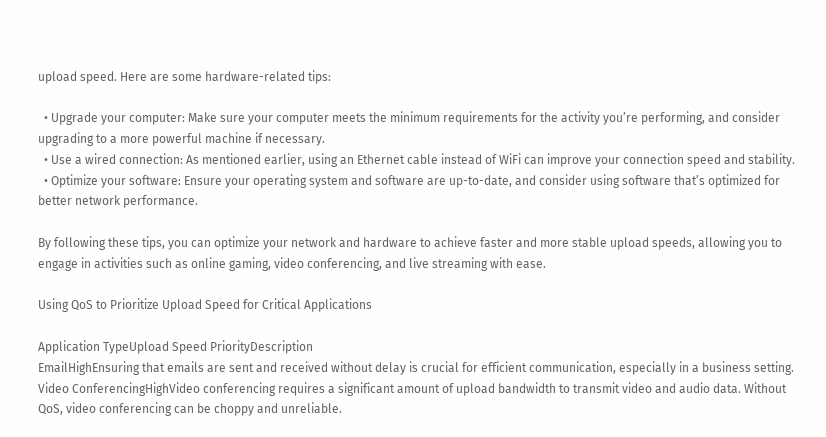upload speed. Here are some hardware-related tips:

  • Upgrade your computer: Make sure your computer meets the minimum requirements for the activity you’re performing, and consider upgrading to a more powerful machine if necessary.
  • Use a wired connection: As mentioned earlier, using an Ethernet cable instead of WiFi can improve your connection speed and stability.
  • Optimize your software: Ensure your operating system and software are up-to-date, and consider using software that’s optimized for better network performance.

By following these tips, you can optimize your network and hardware to achieve faster and more stable upload speeds, allowing you to engage in activities such as online gaming, video conferencing, and live streaming with ease.

Using QoS to Prioritize Upload Speed for Critical Applications

Application TypeUpload Speed PriorityDescription
EmailHighEnsuring that emails are sent and received without delay is crucial for efficient communication, especially in a business setting.
Video ConferencingHighVideo conferencing requires a significant amount of upload bandwidth to transmit video and audio data. Without QoS, video conferencing can be choppy and unreliable.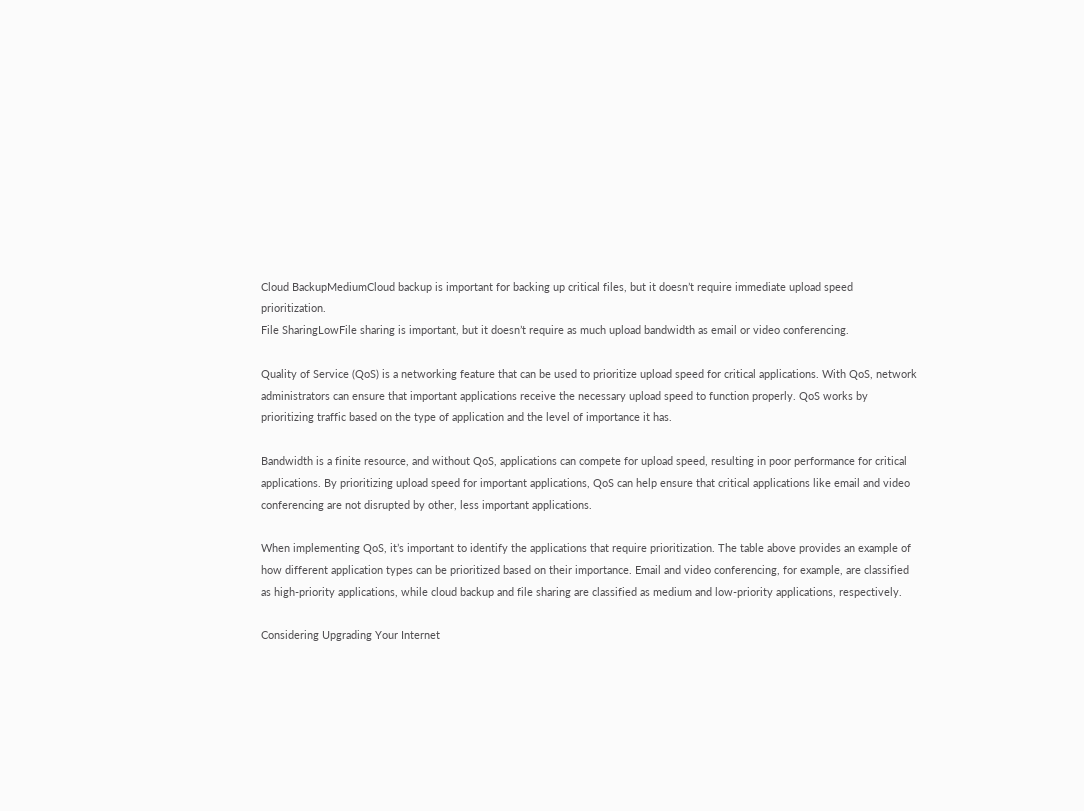Cloud BackupMediumCloud backup is important for backing up critical files, but it doesn’t require immediate upload speed prioritization.
File SharingLowFile sharing is important, but it doesn’t require as much upload bandwidth as email or video conferencing.

Quality of Service (QoS) is a networking feature that can be used to prioritize upload speed for critical applications. With QoS, network administrators can ensure that important applications receive the necessary upload speed to function properly. QoS works by prioritizing traffic based on the type of application and the level of importance it has.

Bandwidth is a finite resource, and without QoS, applications can compete for upload speed, resulting in poor performance for critical applications. By prioritizing upload speed for important applications, QoS can help ensure that critical applications like email and video conferencing are not disrupted by other, less important applications.

When implementing QoS, it’s important to identify the applications that require prioritization. The table above provides an example of how different application types can be prioritized based on their importance. Email and video conferencing, for example, are classified as high-priority applications, while cloud backup and file sharing are classified as medium and low-priority applications, respectively.

Considering Upgrading Your Internet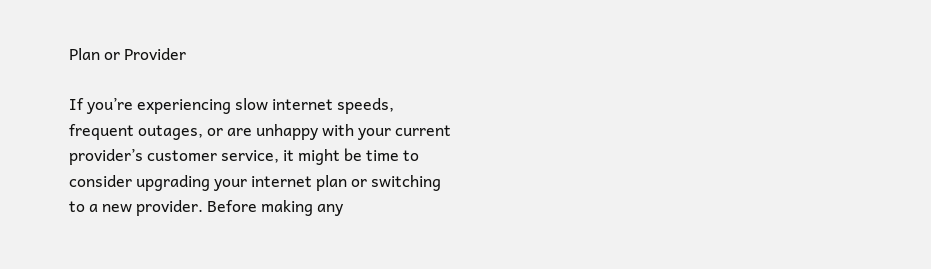Plan or Provider

If you’re experiencing slow internet speeds, frequent outages, or are unhappy with your current provider’s customer service, it might be time to consider upgrading your internet plan or switching to a new provider. Before making any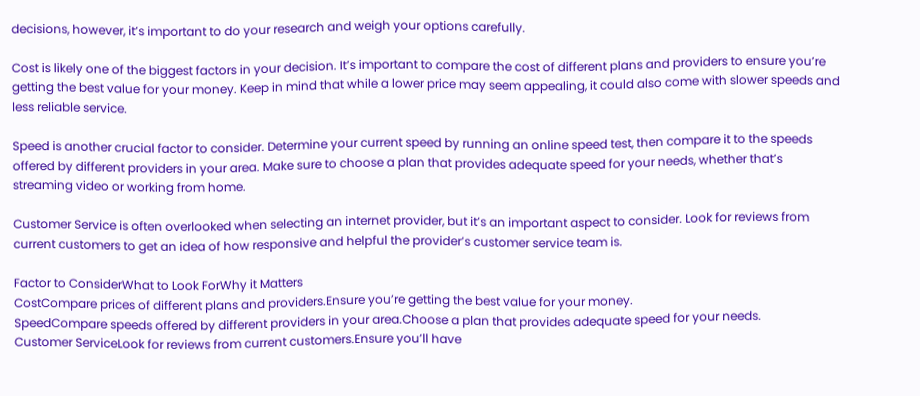decisions, however, it’s important to do your research and weigh your options carefully.

Cost is likely one of the biggest factors in your decision. It’s important to compare the cost of different plans and providers to ensure you’re getting the best value for your money. Keep in mind that while a lower price may seem appealing, it could also come with slower speeds and less reliable service.

Speed is another crucial factor to consider. Determine your current speed by running an online speed test, then compare it to the speeds offered by different providers in your area. Make sure to choose a plan that provides adequate speed for your needs, whether that’s streaming video or working from home.

Customer Service is often overlooked when selecting an internet provider, but it’s an important aspect to consider. Look for reviews from current customers to get an idea of how responsive and helpful the provider’s customer service team is.

Factor to ConsiderWhat to Look ForWhy it Matters
CostCompare prices of different plans and providers.Ensure you’re getting the best value for your money.
SpeedCompare speeds offered by different providers in your area.Choose a plan that provides adequate speed for your needs.
Customer ServiceLook for reviews from current customers.Ensure you’ll have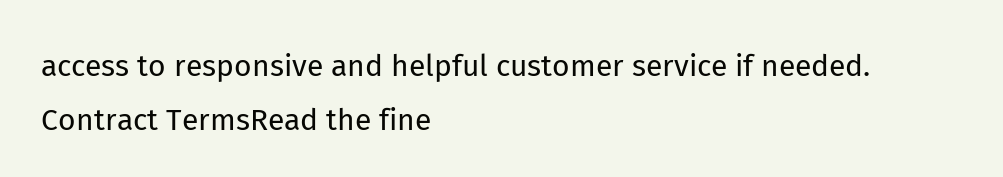access to responsive and helpful customer service if needed.
Contract TermsRead the fine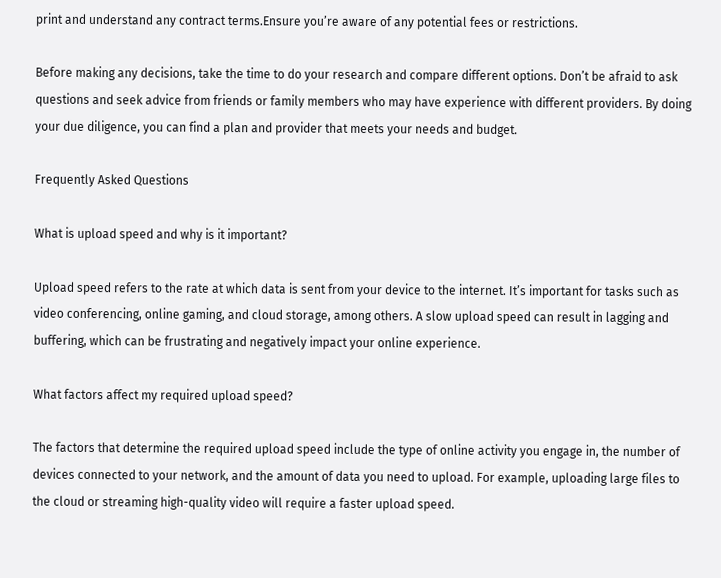print and understand any contract terms.Ensure you’re aware of any potential fees or restrictions.

Before making any decisions, take the time to do your research and compare different options. Don’t be afraid to ask questions and seek advice from friends or family members who may have experience with different providers. By doing your due diligence, you can find a plan and provider that meets your needs and budget.

Frequently Asked Questions

What is upload speed and why is it important?

Upload speed refers to the rate at which data is sent from your device to the internet. It’s important for tasks such as video conferencing, online gaming, and cloud storage, among others. A slow upload speed can result in lagging and buffering, which can be frustrating and negatively impact your online experience.

What factors affect my required upload speed?

The factors that determine the required upload speed include the type of online activity you engage in, the number of devices connected to your network, and the amount of data you need to upload. For example, uploading large files to the cloud or streaming high-quality video will require a faster upload speed.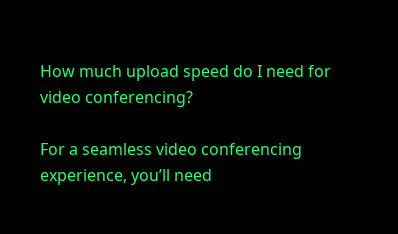How much upload speed do I need for video conferencing?

For a seamless video conferencing experience, you’ll need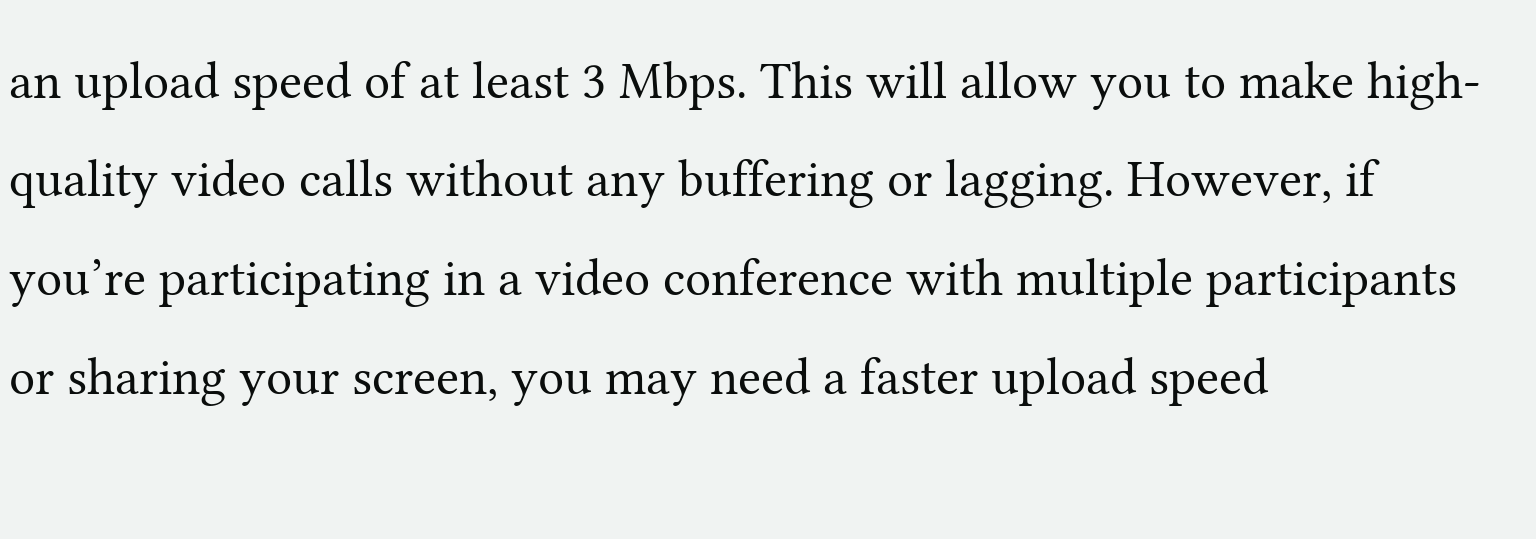an upload speed of at least 3 Mbps. This will allow you to make high-quality video calls without any buffering or lagging. However, if you’re participating in a video conference with multiple participants or sharing your screen, you may need a faster upload speed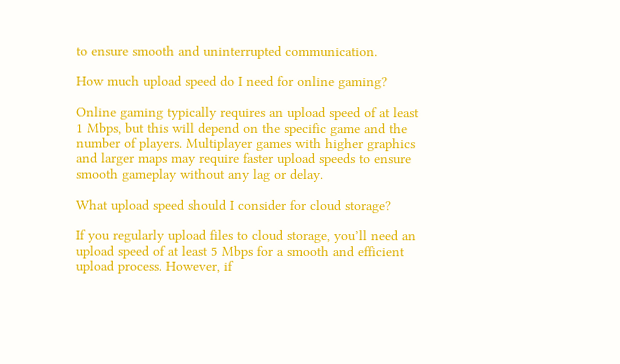to ensure smooth and uninterrupted communication.

How much upload speed do I need for online gaming?

Online gaming typically requires an upload speed of at least 1 Mbps, but this will depend on the specific game and the number of players. Multiplayer games with higher graphics and larger maps may require faster upload speeds to ensure smooth gameplay without any lag or delay.

What upload speed should I consider for cloud storage?

If you regularly upload files to cloud storage, you’ll need an upload speed of at least 5 Mbps for a smooth and efficient upload process. However, if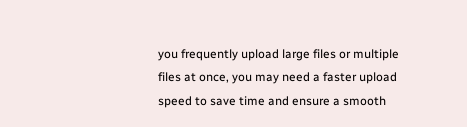you frequently upload large files or multiple files at once, you may need a faster upload speed to save time and ensure a smooth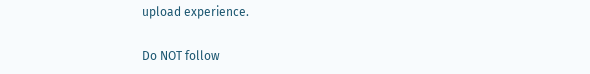upload experience.

Do NOT follow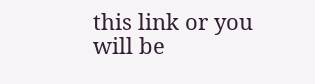this link or you will be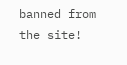banned from the site!